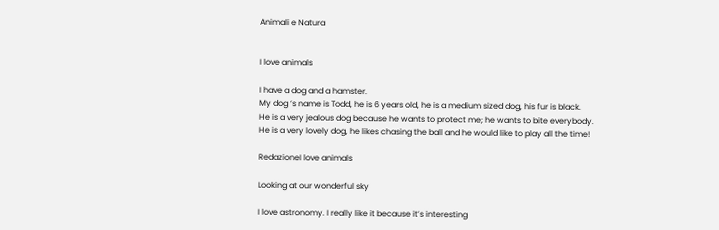Animali e Natura


I love animals

I have a dog and a hamster.
My dog ‘s name is Todd, he is 6 years old, he is a medium sized dog, his fur is black.
He is a very jealous dog because he wants to protect me; he wants to bite everybody.
He is a very lovely dog, he likes chasing the ball and he would like to play all the time!

RedazioneI love animals

Looking at our wonderful sky

I love astronomy. I really like it because it’s interesting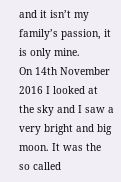and it isn’t my family’s passion, it is only mine.
On 14th November 2016 I looked at the sky and I saw a very bright and big moon. It was the so called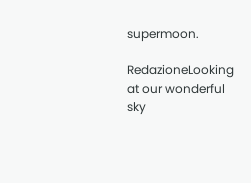supermoon.

RedazioneLooking at our wonderful sky